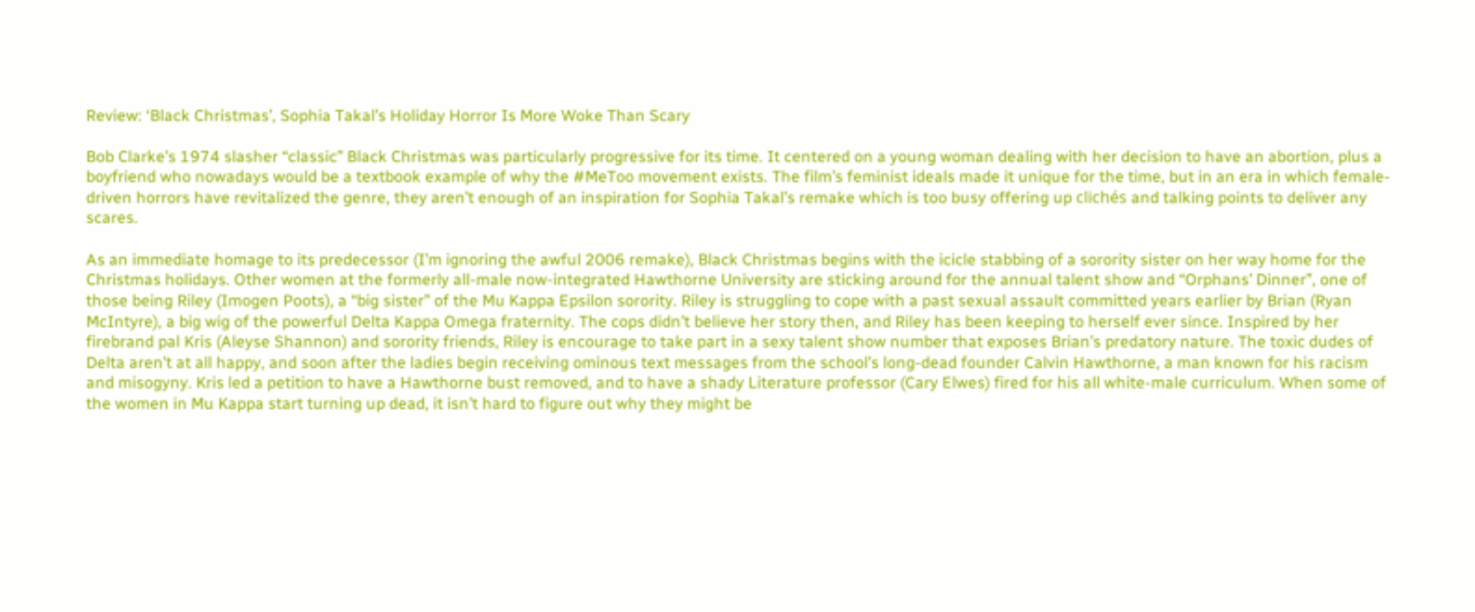Review: ‘Black Christmas’, Sophia Takal’s Holiday Horror Is More Woke Than Scary

Bob Clarke’s 1974 slasher “classic” Black Christmas was particularly progressive for its time. It centered on a young woman dealing with her decision to have an abortion, plus a boyfriend who nowadays would be a textbook example of why the #MeToo movement exists. The film’s feminist ideals made it unique for the time, but in an era in which female-driven horrors have revitalized the genre, they aren’t enough of an inspiration for Sophia Takal’s remake which is too busy offering up clichés and talking points to deliver any scares.

As an immediate homage to its predecessor (I’m ignoring the awful 2006 remake), Black Christmas begins with the icicle stabbing of a sorority sister on her way home for the Christmas holidays. Other women at the formerly all-male now-integrated Hawthorne University are sticking around for the annual talent show and “Orphans’ Dinner”, one of those being Riley (Imogen Poots), a “big sister” of the Mu Kappa Epsilon sorority. Riley is struggling to cope with a past sexual assault committed years earlier by Brian (Ryan McIntyre), a big wig of the powerful Delta Kappa Omega fraternity. The cops didn’t believe her story then, and Riley has been keeping to herself ever since. Inspired by her firebrand pal Kris (Aleyse Shannon) and sorority friends, Riley is encourage to take part in a sexy talent show number that exposes Brian’s predatory nature. The toxic dudes of Delta aren’t at all happy, and soon after the ladies begin receiving ominous text messages from the school’s long-dead founder Calvin Hawthorne, a man known for his racism and misogyny. Kris led a petition to have a Hawthorne bust removed, and to have a shady Literature professor (Cary Elwes) fired for his all white-male curriculum. When some of the women in Mu Kappa start turning up dead, it isn’t hard to figure out why they might be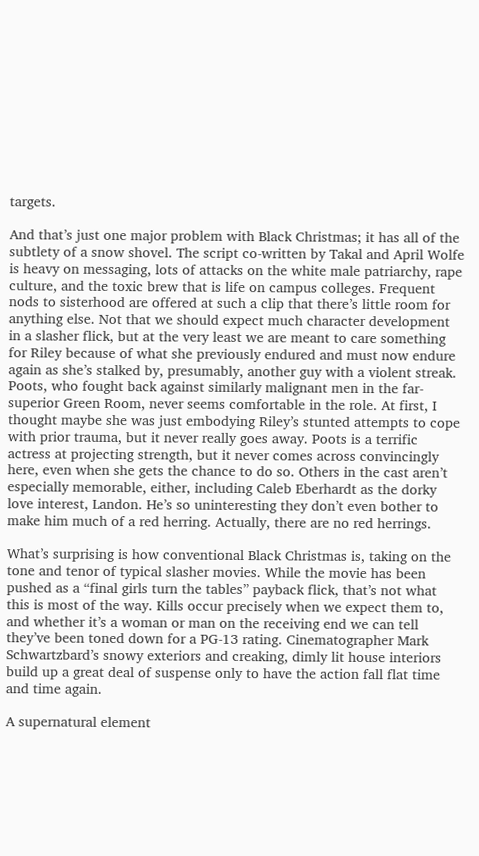targets.

And that’s just one major problem with Black Christmas; it has all of the subtlety of a snow shovel. The script co-written by Takal and April Wolfe is heavy on messaging, lots of attacks on the white male patriarchy, rape culture, and the toxic brew that is life on campus colleges. Frequent nods to sisterhood are offered at such a clip that there’s little room for anything else. Not that we should expect much character development in a slasher flick, but at the very least we are meant to care something for Riley because of what she previously endured and must now endure again as she’s stalked by, presumably, another guy with a violent streak. Poots, who fought back against similarly malignant men in the far-superior Green Room, never seems comfortable in the role. At first, I thought maybe she was just embodying Riley’s stunted attempts to cope with prior trauma, but it never really goes away. Poots is a terrific actress at projecting strength, but it never comes across convincingly here, even when she gets the chance to do so. Others in the cast aren’t especially memorable, either, including Caleb Eberhardt as the dorky love interest, Landon. He’s so uninteresting they don’t even bother to make him much of a red herring. Actually, there are no red herrings.

What’s surprising is how conventional Black Christmas is, taking on the tone and tenor of typical slasher movies. While the movie has been pushed as a “final girls turn the tables” payback flick, that’s not what this is most of the way. Kills occur precisely when we expect them to, and whether it’s a woman or man on the receiving end we can tell they’ve been toned down for a PG-13 rating. Cinematographer Mark Schwartzbard’s snowy exteriors and creaking, dimly lit house interiors build up a great deal of suspense only to have the action fall flat time and time again.

A supernatural element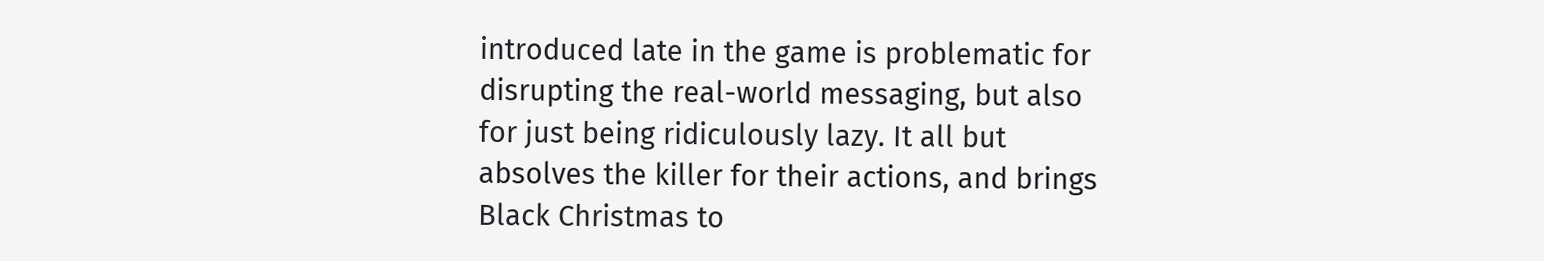introduced late in the game is problematic for disrupting the real-world messaging, but also for just being ridiculously lazy. It all but absolves the killer for their actions, and brings Black Christmas to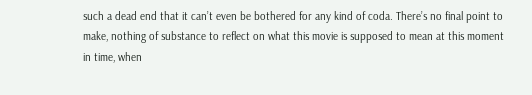such a dead end that it can’t even be bothered for any kind of coda. There’s no final point to make, nothing of substance to reflect on what this movie is supposed to mean at this moment in time, when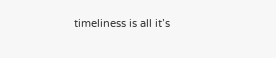timeliness is all it’s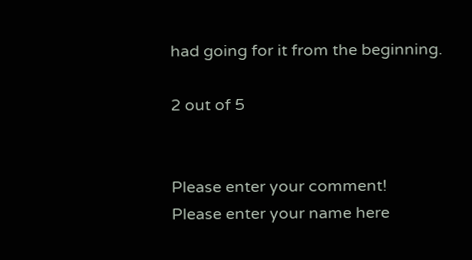had going for it from the beginning.

2 out of 5


Please enter your comment!
Please enter your name here